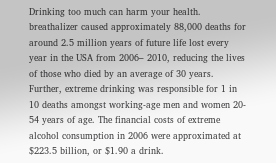Drinking too much can harm your health. breathalizer caused approximately 88,000 deaths for around 2.5 million years of future life lost every year in the USA from 2006– 2010, reducing the lives of those who died by an average of 30 years. Further, extreme drinking was responsible for 1 in 10 deaths amongst working-age men and women 20- 54 years of age. The financial costs of extreme alcohol consumption in 2006 were approximated at $223.5 billion, or $1.90 a drink.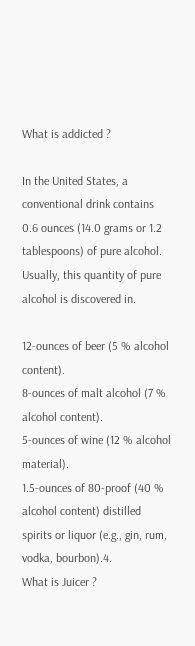What is addicted ?

In the United States, a conventional drink contains 0.6 ounces (14.0 grams or 1.2 tablespoons) of pure alcohol. Usually, this quantity of pure alcohol is discovered in.

12-ounces of beer (5 % alcohol content).
8-ounces of malt alcohol (7 % alcohol content).
5-ounces of wine (12 % alcohol material).
1.5-ounces of 80-proof (40 % alcohol content) distilled spirits or liquor (e.g., gin, rum, vodka, bourbon).4.
What is Juicer ?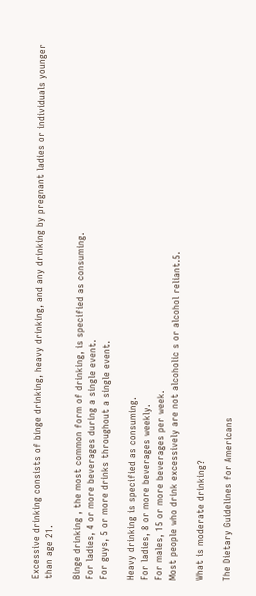Excessive drinking consists of binge drinking, heavy drinking, and any drinking by pregnant ladies or individuals younger than age 21.

Binge drinking , the most common form of drinking, is specified as consuming.
For ladies, 4 or more beverages during a single event.
For guys, 5 or more drinks throughout a single event.

Heavy drinking is specified as consuming.
For ladies, 8 or more beverages weekly.
For males, 15 or more beverages per week.
Most people who drink excessively are not alcoholic s or alcohol reliant.5.

What is moderate drinking?

The Dietary Guidelines for Americans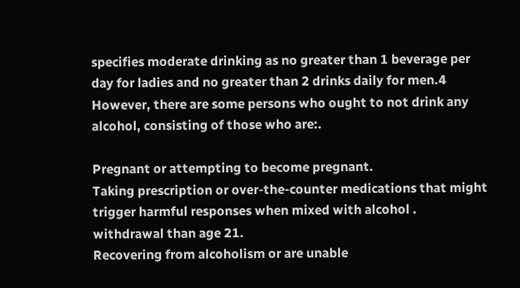specifies moderate drinking as no greater than 1 beverage per day for ladies and no greater than 2 drinks daily for men.4 However, there are some persons who ought to not drink any alcohol, consisting of those who are:.

Pregnant or attempting to become pregnant.
Taking prescription or over-the-counter medications that might trigger harmful responses when mixed with alcohol .
withdrawal than age 21.
Recovering from alcoholism or are unable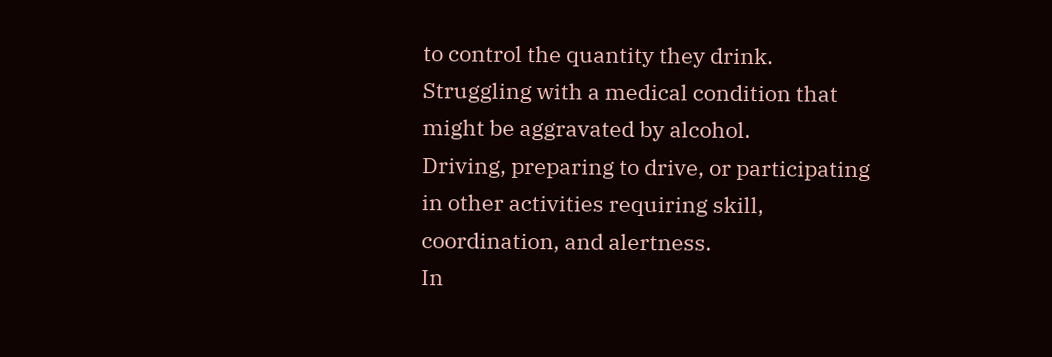to control the quantity they drink.
Struggling with a medical condition that might be aggravated by alcohol.
Driving, preparing to drive, or participating in other activities requiring skill, coordination, and alertness.
In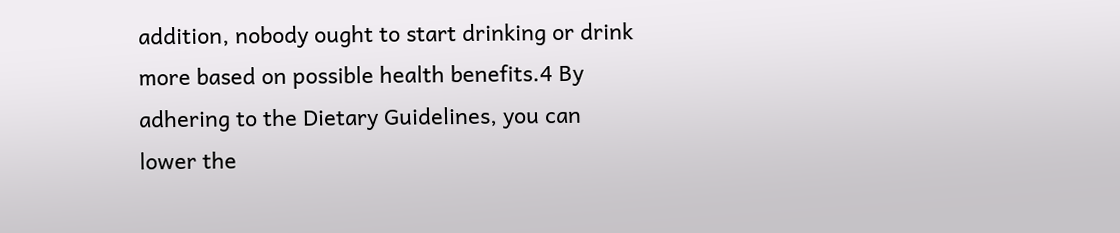addition, nobody ought to start drinking or drink more based on possible health benefits.4 By adhering to the Dietary Guidelines, you can lower the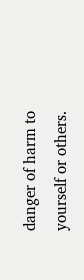danger of harm to yourself or others.